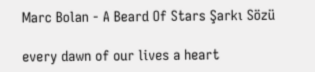Marc Bolan - A Beard Of Stars Şarkı Sözü

every dawn of our lives a heart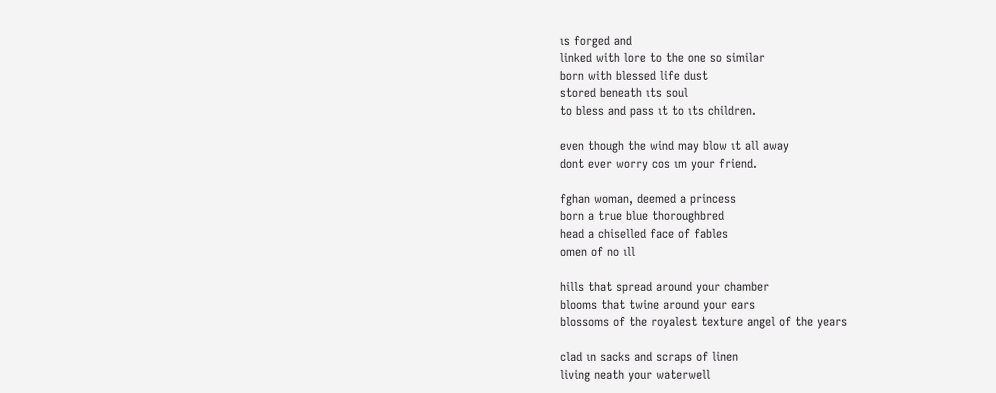ıs forged and
linked with lore to the one so similar
born with blessed life dust
stored beneath ıts soul
to bless and pass ıt to ıts children.

even though the wind may blow ıt all away
dont ever worry cos ım your friend.

fghan woman, deemed a princess
born a true blue thoroughbred
head a chiselled face of fables
omen of no ıll

hills that spread around your chamber
blooms that twine around your ears
blossoms of the royalest texture angel of the years

clad ın sacks and scraps of linen
living neath your waterwell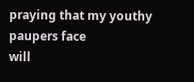praying that my youthy paupers face
will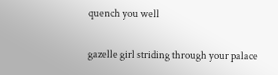quench you well

gazelle girl striding through your palace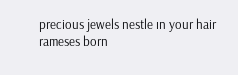precious jewels nestle ın your hair
rameses born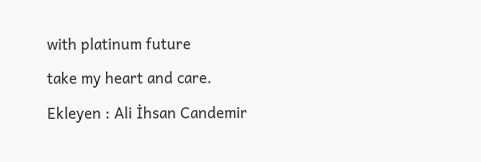with platinum future
take my heart and care.
Ekleyen : Ali İhsan Candemir